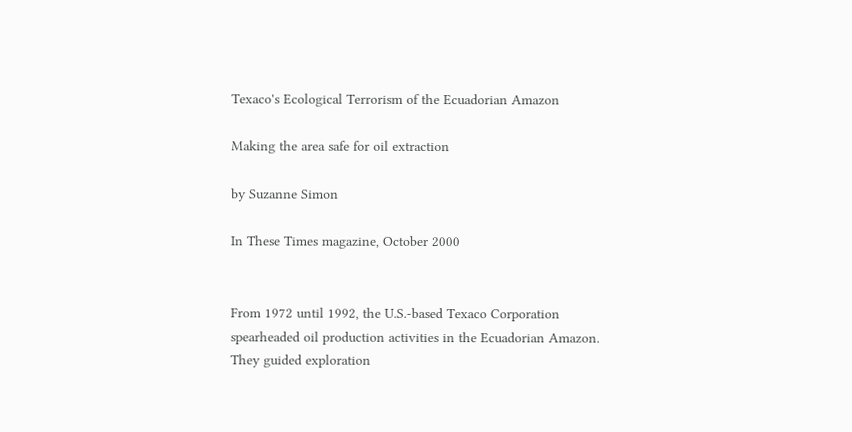Texaco's Ecological Terrorism of the Ecuadorian Amazon

Making the area safe for oil extraction

by Suzanne Simon

In These Times magazine, October 2000


From 1972 until 1992, the U.S.-based Texaco Corporation spearheaded oil production activities in the Ecuadorian Amazon. They guided exploration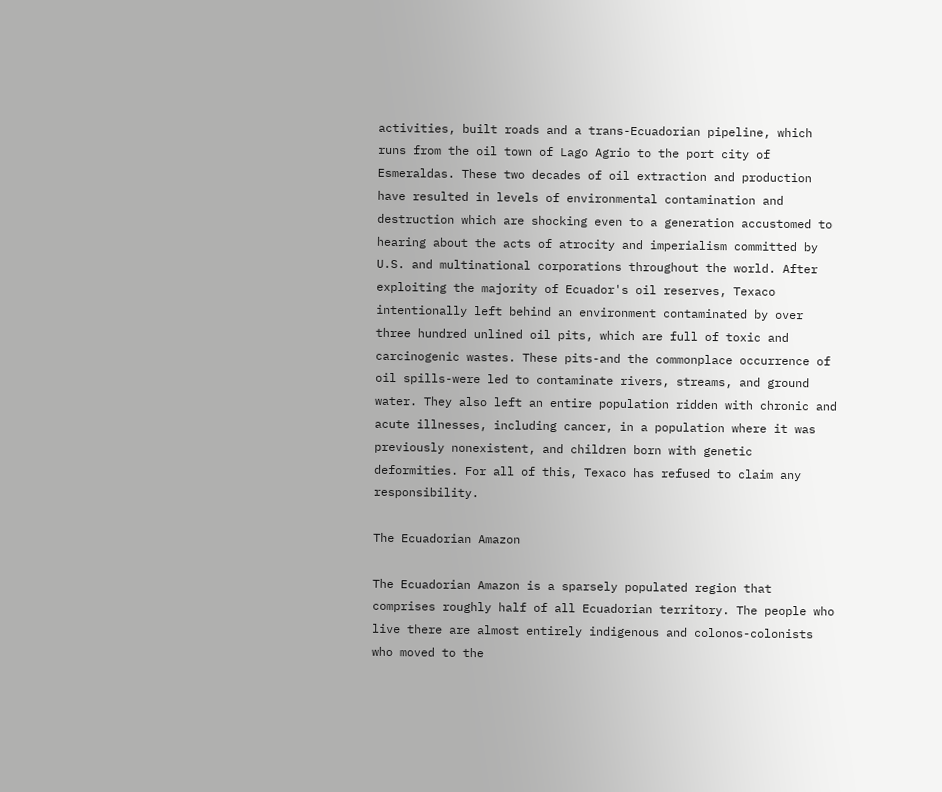activities, built roads and a trans-Ecuadorian pipeline, which runs from the oil town of Lago Agrio to the port city of Esmeraldas. These two decades of oil extraction and production have resulted in levels of environmental contamination and destruction which are shocking even to a generation accustomed to hearing about the acts of atrocity and imperialism committed by U.S. and multinational corporations throughout the world. After exploiting the majority of Ecuador's oil reserves, Texaco intentionally left behind an environment contaminated by over three hundred unlined oil pits, which are full of toxic and carcinogenic wastes. These pits-and the commonplace occurrence of oil spills-were led to contaminate rivers, streams, and ground water. They also left an entire population ridden with chronic and acute illnesses, including cancer, in a population where it was previously nonexistent, and children born with genetic deformities. For all of this, Texaco has refused to claim any responsibility.

The Ecuadorian Amazon

The Ecuadorian Amazon is a sparsely populated region that comprises roughly half of all Ecuadorian territory. The people who live there are almost entirely indigenous and colonos-colonists who moved to the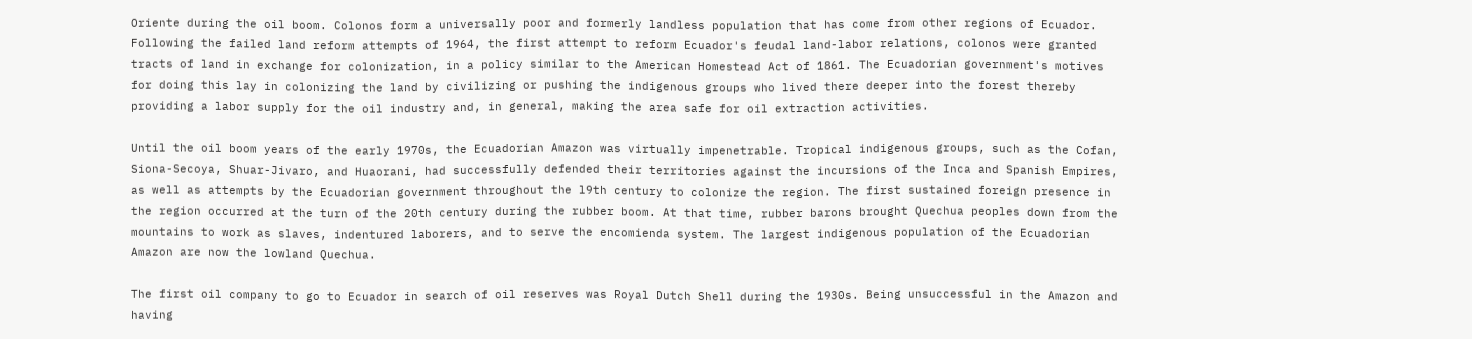Oriente during the oil boom. Colonos form a universally poor and formerly landless population that has come from other regions of Ecuador. Following the failed land reform attempts of 1964, the first attempt to reform Ecuador's feudal land-labor relations, colonos were granted tracts of land in exchange for colonization, in a policy similar to the American Homestead Act of 1861. The Ecuadorian government's motives for doing this lay in colonizing the land by civilizing or pushing the indigenous groups who lived there deeper into the forest thereby providing a labor supply for the oil industry and, in general, making the area safe for oil extraction activities.

Until the oil boom years of the early 1970s, the Ecuadorian Amazon was virtually impenetrable. Tropical indigenous groups, such as the Cofan, Siona-Secoya, Shuar-Jivaro, and Huaorani, had successfully defended their territories against the incursions of the Inca and Spanish Empires, as well as attempts by the Ecuadorian government throughout the l9th century to colonize the region. The first sustained foreign presence in the region occurred at the turn of the 20th century during the rubber boom. At that time, rubber barons brought Quechua peoples down from the mountains to work as slaves, indentured laborers, and to serve the encomienda system. The largest indigenous population of the Ecuadorian Amazon are now the lowland Quechua.

The first oil company to go to Ecuador in search of oil reserves was Royal Dutch Shell during the 1930s. Being unsuccessful in the Amazon and having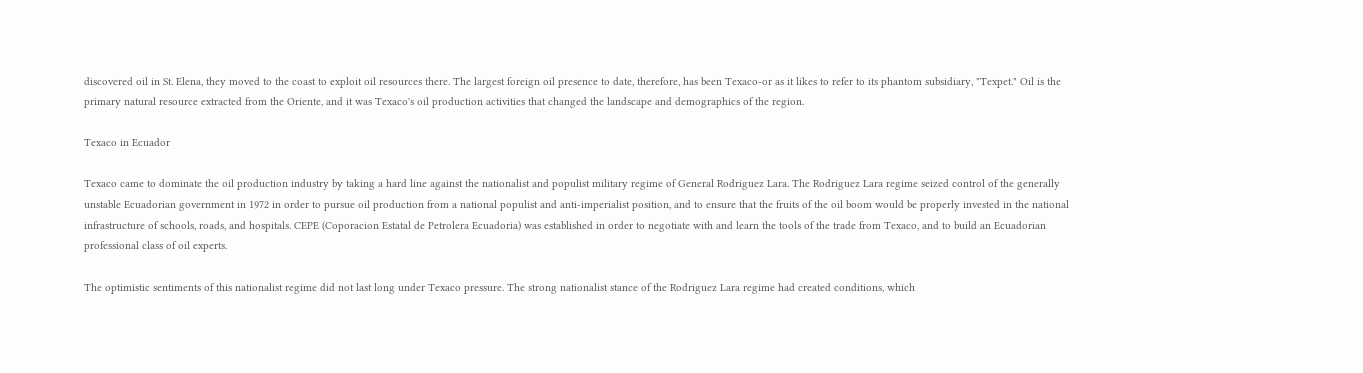discovered oil in St. Elena, they moved to the coast to exploit oil resources there. The largest foreign oil presence to date, therefore, has been Texaco-or as it likes to refer to its phantom subsidiary, "Texpet." Oil is the primary natural resource extracted from the Oriente, and it was Texaco's oil production activities that changed the landscape and demographics of the region.

Texaco in Ecuador

Texaco came to dominate the oil production industry by taking a hard line against the nationalist and populist military regime of General Rodriguez Lara. The Rodriguez Lara regime seized control of the generally unstable Ecuadorian government in 1972 in order to pursue oil production from a national populist and anti-imperialist position, and to ensure that the fruits of the oil boom would be properly invested in the national infrastructure of schools, roads, and hospitals. CEPE (Coporacion Estatal de Petrolera Ecuadoria) was established in order to negotiate with and learn the tools of the trade from Texaco, and to build an Ecuadorian professional class of oil experts.

The optimistic sentiments of this nationalist regime did not last long under Texaco pressure. The strong nationalist stance of the Rodriguez Lara regime had created conditions, which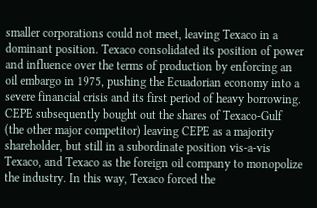smaller corporations could not meet, leaving Texaco in a dominant position. Texaco consolidated its position of power and influence over the terms of production by enforcing an oil embargo in 1975, pushing the Ecuadorian economy into a severe financial crisis and its first period of heavy borrowing. CEPE subsequently bought out the shares of Texaco-Gulf (the other major competitor) leaving CEPE as a majority shareholder, but still in a subordinate position vis-a-vis Texaco, and Texaco as the foreign oil company to monopolize the industry. In this way, Texaco forced the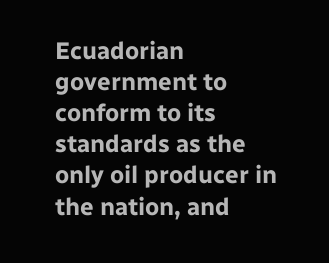Ecuadorian government to conform to its standards as the only oil producer in the nation, and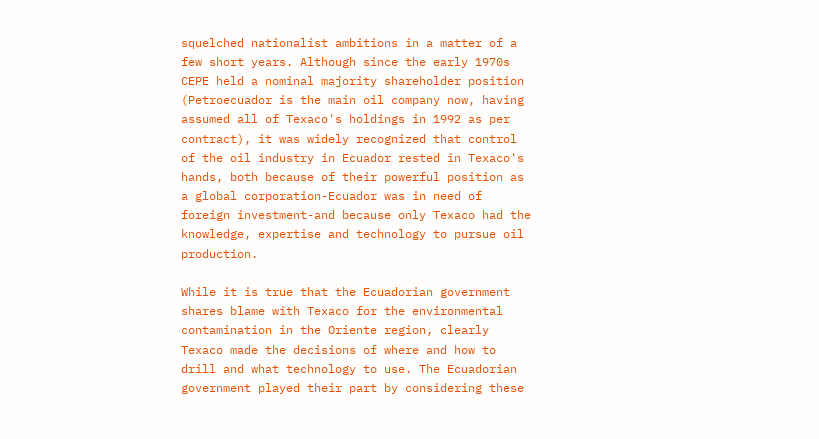squelched nationalist ambitions in a matter of a few short years. Although since the early 1970s CEPE held a nominal majority shareholder position (Petroecuador is the main oil company now, having assumed all of Texaco's holdings in 1992 as per contract), it was widely recognized that control of the oil industry in Ecuador rested in Texaco's hands, both because of their powerful position as a global corporation-Ecuador was in need of foreign investment-and because only Texaco had the knowledge, expertise and technology to pursue oil production.

While it is true that the Ecuadorian government shares blame with Texaco for the environmental contamination in the Oriente region, clearly Texaco made the decisions of where and how to drill and what technology to use. The Ecuadorian government played their part by considering these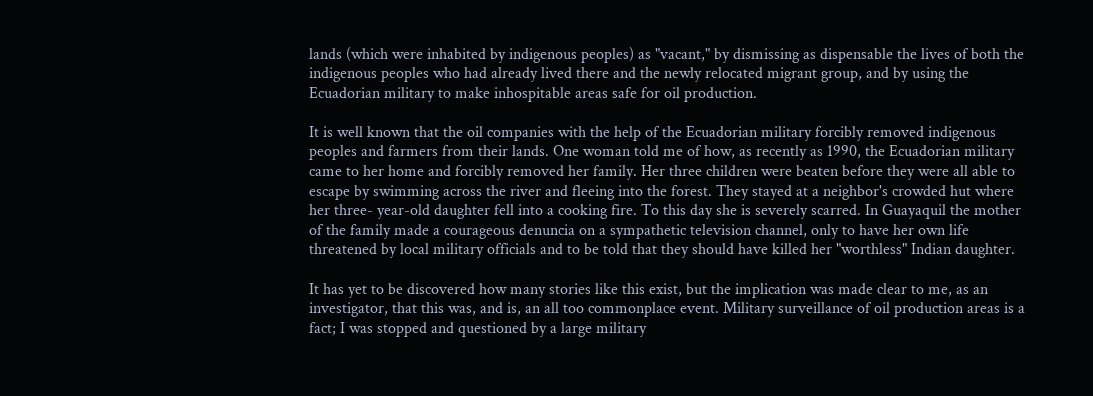lands (which were inhabited by indigenous peoples) as "vacant," by dismissing as dispensable the lives of both the indigenous peoples who had already lived there and the newly relocated migrant group, and by using the Ecuadorian military to make inhospitable areas safe for oil production.

It is well known that the oil companies with the help of the Ecuadorian military forcibly removed indigenous peoples and farmers from their lands. One woman told me of how, as recently as 1990, the Ecuadorian military came to her home and forcibly removed her family. Her three children were beaten before they were all able to escape by swimming across the river and fleeing into the forest. They stayed at a neighbor's crowded hut where her three- year-old daughter fell into a cooking fire. To this day she is severely scarred. In Guayaquil the mother of the family made a courageous denuncia on a sympathetic television channel, only to have her own life threatened by local military officials and to be told that they should have killed her "worthless" Indian daughter.

It has yet to be discovered how many stories like this exist, but the implication was made clear to me, as an investigator, that this was, and is, an all too commonplace event. Military surveillance of oil production areas is a fact; I was stopped and questioned by a large military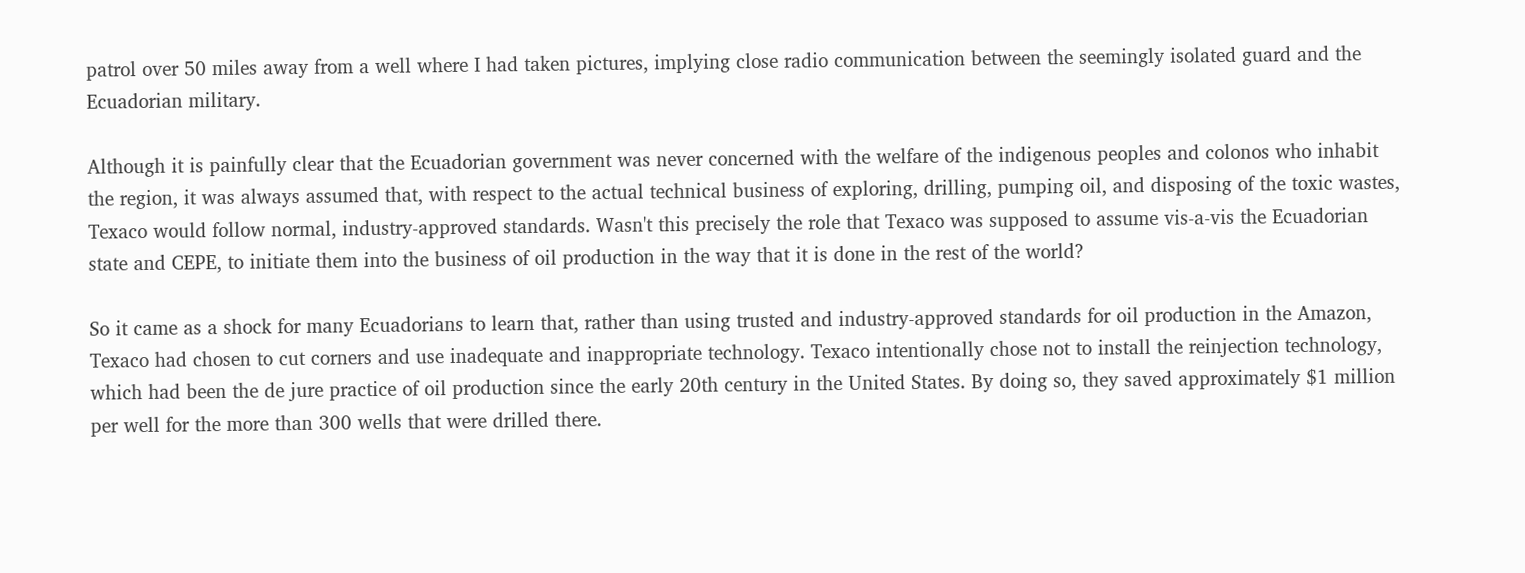patrol over 50 miles away from a well where I had taken pictures, implying close radio communication between the seemingly isolated guard and the Ecuadorian military.

Although it is painfully clear that the Ecuadorian government was never concerned with the welfare of the indigenous peoples and colonos who inhabit the region, it was always assumed that, with respect to the actual technical business of exploring, drilling, pumping oil, and disposing of the toxic wastes, Texaco would follow normal, industry-approved standards. Wasn't this precisely the role that Texaco was supposed to assume vis-a-vis the Ecuadorian state and CEPE, to initiate them into the business of oil production in the way that it is done in the rest of the world?

So it came as a shock for many Ecuadorians to learn that, rather than using trusted and industry-approved standards for oil production in the Amazon, Texaco had chosen to cut corners and use inadequate and inappropriate technology. Texaco intentionally chose not to install the reinjection technology, which had been the de jure practice of oil production since the early 20th century in the United States. By doing so, they saved approximately $1 million per well for the more than 300 wells that were drilled there.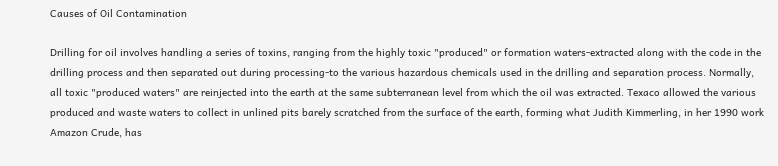Causes of Oil Contamination

Drilling for oil involves handling a series of toxins, ranging from the highly toxic "produced" or formation waters-extracted along with the code in the drilling process and then separated out during processing-to the various hazardous chemicals used in the drilling and separation process. Normally, all toxic "produced waters" are reinjected into the earth at the same subterranean level from which the oil was extracted. Texaco allowed the various produced and waste waters to collect in unlined pits barely scratched from the surface of the earth, forming what Judith Kimmerling, in her 1990 work Amazon Crude, has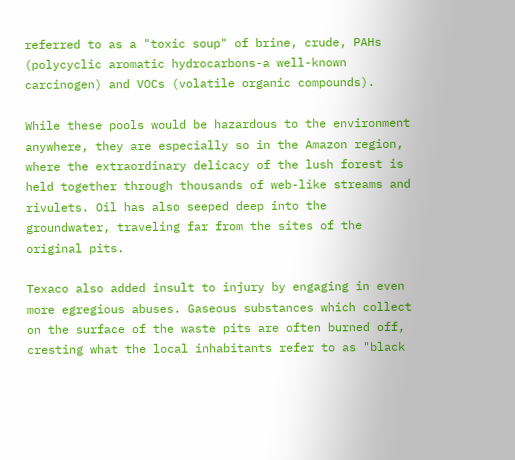referred to as a "toxic soup" of brine, crude, PAHs (polycyclic aromatic hydrocarbons-a well-known carcinogen) and VOCs (volatile organic compounds).

While these pools would be hazardous to the environment anywhere, they are especially so in the Amazon region, where the extraordinary delicacy of the lush forest is held together through thousands of web-like streams and rivulets. Oil has also seeped deep into the groundwater, traveling far from the sites of the original pits.

Texaco also added insult to injury by engaging in even more egregious abuses. Gaseous substances which collect on the surface of the waste pits are often burned off, cresting what the local inhabitants refer to as "black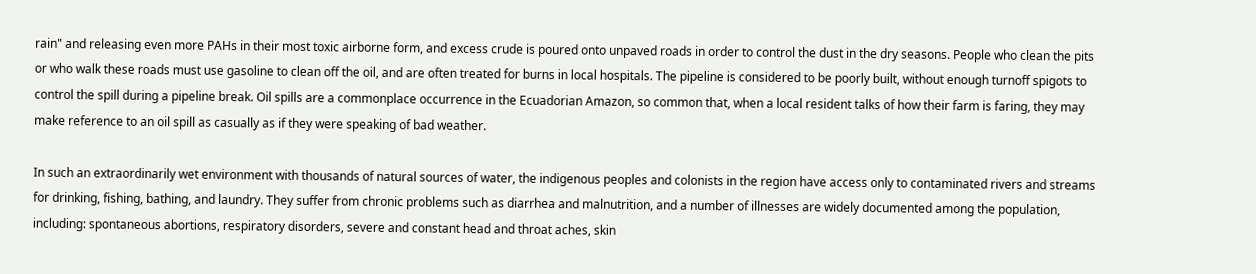rain" and releasing even more PAHs in their most toxic airborne form, and excess crude is poured onto unpaved roads in order to control the dust in the dry seasons. People who clean the pits or who walk these roads must use gasoline to clean off the oil, and are often treated for burns in local hospitals. The pipeline is considered to be poorly built, without enough turnoff spigots to control the spill during a pipeline break. Oil spills are a commonplace occurrence in the Ecuadorian Amazon, so common that, when a local resident talks of how their farm is faring, they may make reference to an oil spill as casually as if they were speaking of bad weather.

In such an extraordinarily wet environment with thousands of natural sources of water, the indigenous peoples and colonists in the region have access only to contaminated rivers and streams for drinking, fishing, bathing, and laundry. They suffer from chronic problems such as diarrhea and malnutrition, and a number of illnesses are widely documented among the population, including: spontaneous abortions, respiratory disorders, severe and constant head and throat aches, skin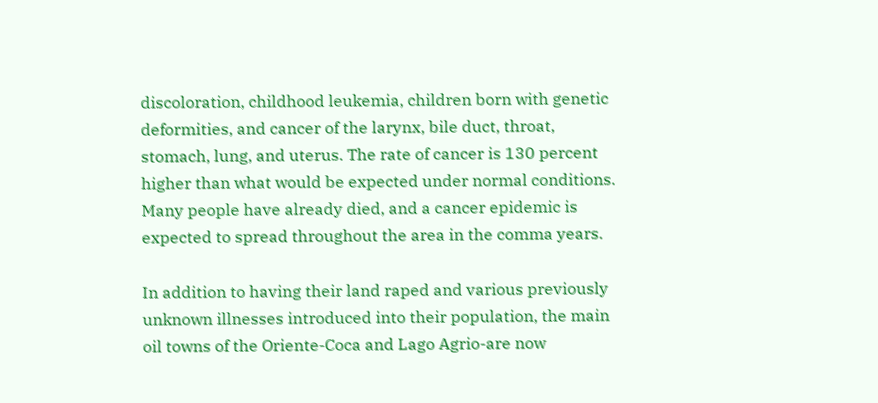discoloration, childhood leukemia, children born with genetic deformities, and cancer of the larynx, bile duct, throat, stomach, lung, and uterus. The rate of cancer is 130 percent higher than what would be expected under normal conditions. Many people have already died, and a cancer epidemic is expected to spread throughout the area in the comma years.

In addition to having their land raped and various previously unknown illnesses introduced into their population, the main oil towns of the Oriente-Coca and Lago Agrio-are now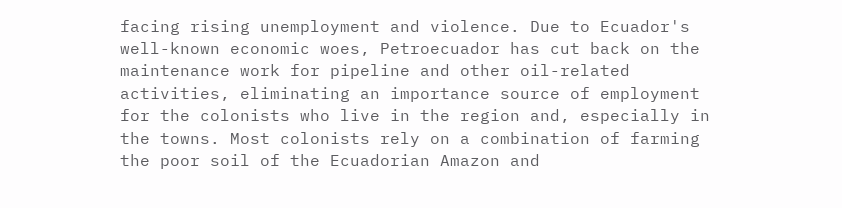facing rising unemployment and violence. Due to Ecuador's well-known economic woes, Petroecuador has cut back on the maintenance work for pipeline and other oil-related activities, eliminating an importance source of employment for the colonists who live in the region and, especially in the towns. Most colonists rely on a combination of farming the poor soil of the Ecuadorian Amazon and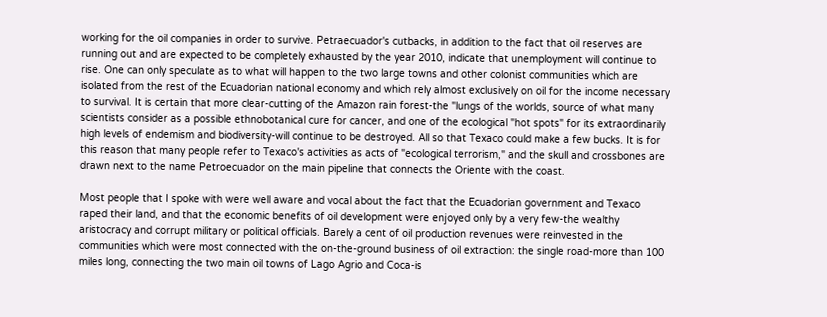working for the oil companies in order to survive. Petraecuador's cutbacks, in addition to the fact that oil reserves are running out and are expected to be completely exhausted by the year 2010, indicate that unemployment will continue to rise. One can only speculate as to what will happen to the two large towns and other colonist communities which are isolated from the rest of the Ecuadorian national economy and which rely almost exclusively on oil for the income necessary to survival. It is certain that more clear-cutting of the Amazon rain forest-the "lungs of the worlds, source of what many scientists consider as a possible ethnobotanical cure for cancer, and one of the ecological "hot spots" for its extraordinarily high levels of endemism and biodiversity-will continue to be destroyed. All so that Texaco could make a few bucks. It is for this reason that many people refer to Texaco's activities as acts of "ecological terrorism," and the skull and crossbones are drawn next to the name Petroecuador on the main pipeline that connects the Oriente with the coast.

Most people that I spoke with were well aware and vocal about the fact that the Ecuadorian government and Texaco raped their land, and that the economic benefits of oil development were enjoyed only by a very few-the wealthy aristocracy and corrupt military or political officials. Barely a cent of oil production revenues were reinvested in the communities which were most connected with the on-the-ground business of oil extraction: the single road-more than 100 miles long, connecting the two main oil towns of Lago Agrio and Coca-is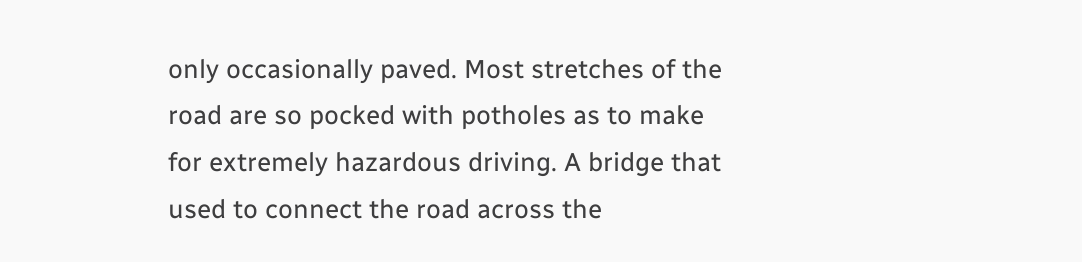only occasionally paved. Most stretches of the road are so pocked with potholes as to make for extremely hazardous driving. A bridge that used to connect the road across the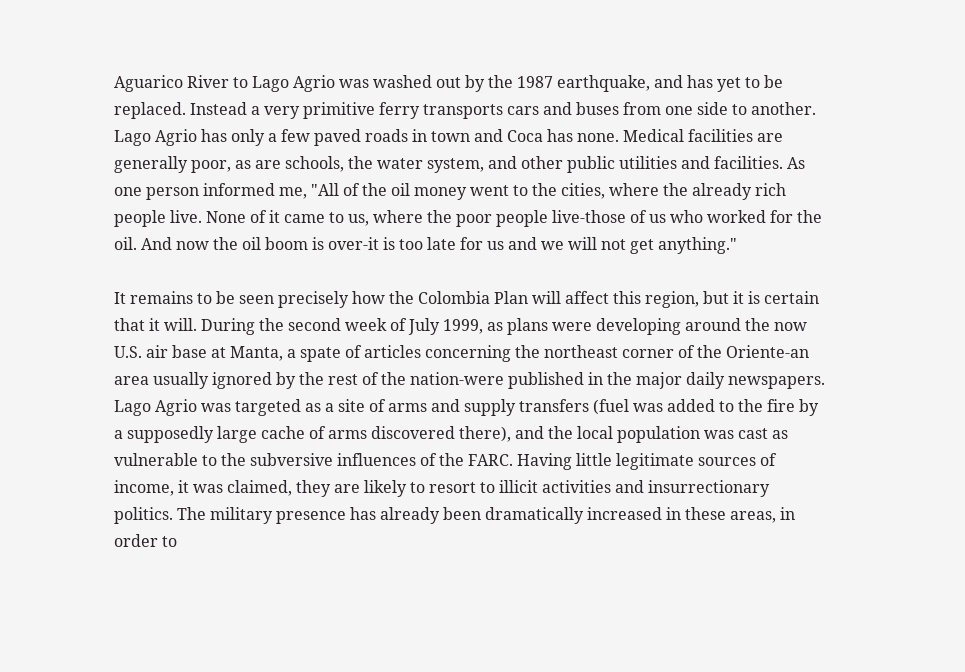Aguarico River to Lago Agrio was washed out by the 1987 earthquake, and has yet to be replaced. Instead a very primitive ferry transports cars and buses from one side to another. Lago Agrio has only a few paved roads in town and Coca has none. Medical facilities are generally poor, as are schools, the water system, and other public utilities and facilities. As one person informed me, "All of the oil money went to the cities, where the already rich people live. None of it came to us, where the poor people live-those of us who worked for the oil. And now the oil boom is over-it is too late for us and we will not get anything."

It remains to be seen precisely how the Colombia Plan will affect this region, but it is certain that it will. During the second week of July 1999, as plans were developing around the now U.S. air base at Manta, a spate of articles concerning the northeast corner of the Oriente-an area usually ignored by the rest of the nation-were published in the major daily newspapers. Lago Agrio was targeted as a site of arms and supply transfers (fuel was added to the fire by a supposedly large cache of arms discovered there), and the local population was cast as vulnerable to the subversive influences of the FARC. Having little legitimate sources of income, it was claimed, they are likely to resort to illicit activities and insurrectionary politics. The military presence has already been dramatically increased in these areas, in order to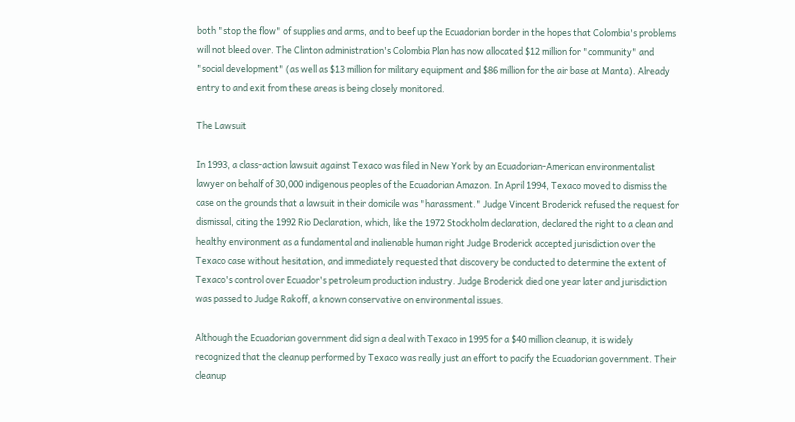both "stop the flow" of supplies and arms, and to beef up the Ecuadorian border in the hopes that Colombia's problems will not bleed over. The Clinton administration's Colombia Plan has now allocated $12 million for "community" and "social development" (as well as $13 million for military equipment and $86 million for the air base at Manta). Already entry to and exit from these areas is being closely monitored.

The Lawsuit

In 1993, a class-action lawsuit against Texaco was filed in New York by an Ecuadorian-American environmentalist lawyer on behalf of 30,000 indigenous peoples of the Ecuadorian Amazon. In April 1994, Texaco moved to dismiss the case on the grounds that a lawsuit in their domicile was "harassment." Judge Vincent Broderick refused the request for dismissal, citing the 1992 Rio Declaration, which, like the 1972 Stockholm declaration, declared the right to a clean and healthy environment as a fundamental and inalienable human right Judge Broderick accepted jurisdiction over the Texaco case without hesitation, and immediately requested that discovery be conducted to determine the extent of Texaco's control over Ecuador's petroleum production industry. Judge Broderick died one year later and jurisdiction was passed to Judge Rakoff, a known conservative on environmental issues.

Although the Ecuadorian government did sign a deal with Texaco in 1995 for a $40 million cleanup, it is widely recognized that the cleanup performed by Texaco was really just an effort to pacify the Ecuadorian government. Their cleanup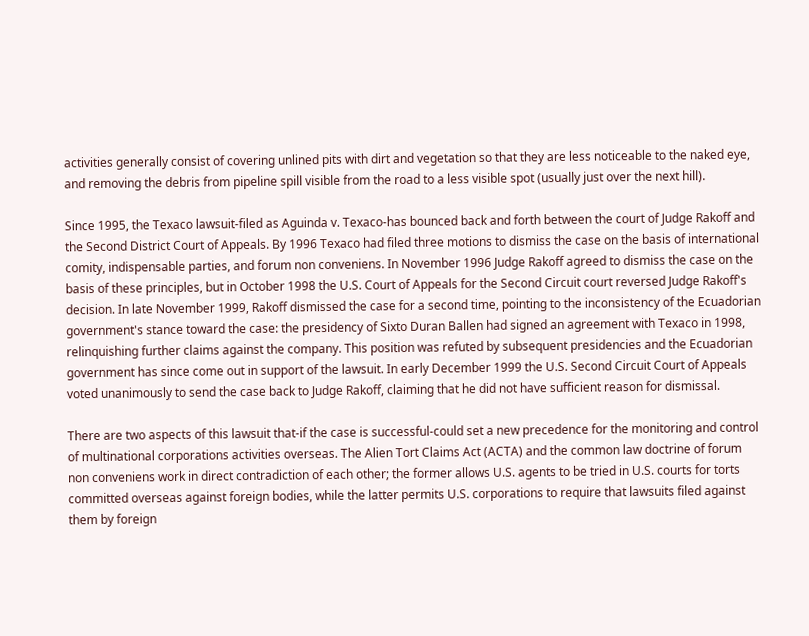activities generally consist of covering unlined pits with dirt and vegetation so that they are less noticeable to the naked eye, and removing the debris from pipeline spill visible from the road to a less visible spot (usually just over the next hill).

Since 1995, the Texaco lawsuit-filed as Aguinda v. Texaco-has bounced back and forth between the court of Judge Rakoff and the Second District Court of Appeals. By 1996 Texaco had filed three motions to dismiss the case on the basis of international comity, indispensable parties, and forum non conveniens. In November 1996 Judge Rakoff agreed to dismiss the case on the basis of these principles, but in October 1998 the U.S. Court of Appeals for the Second Circuit court reversed Judge Rakoff's decision. In late November 1999, Rakoff dismissed the case for a second time, pointing to the inconsistency of the Ecuadorian government's stance toward the case: the presidency of Sixto Duran Ballen had signed an agreement with Texaco in 1998, relinquishing further claims against the company. This position was refuted by subsequent presidencies and the Ecuadorian government has since come out in support of the lawsuit. In early December 1999 the U.S. Second Circuit Court of Appeals voted unanimously to send the case back to Judge Rakoff, claiming that he did not have sufficient reason for dismissal.

There are two aspects of this lawsuit that-if the case is successful-could set a new precedence for the monitoring and control of multinational corporations activities overseas. The Alien Tort Claims Act (ACTA) and the common law doctrine of forum non conveniens work in direct contradiction of each other; the former allows U.S. agents to be tried in U.S. courts for torts committed overseas against foreign bodies, while the latter permits U.S. corporations to require that lawsuits filed against them by foreign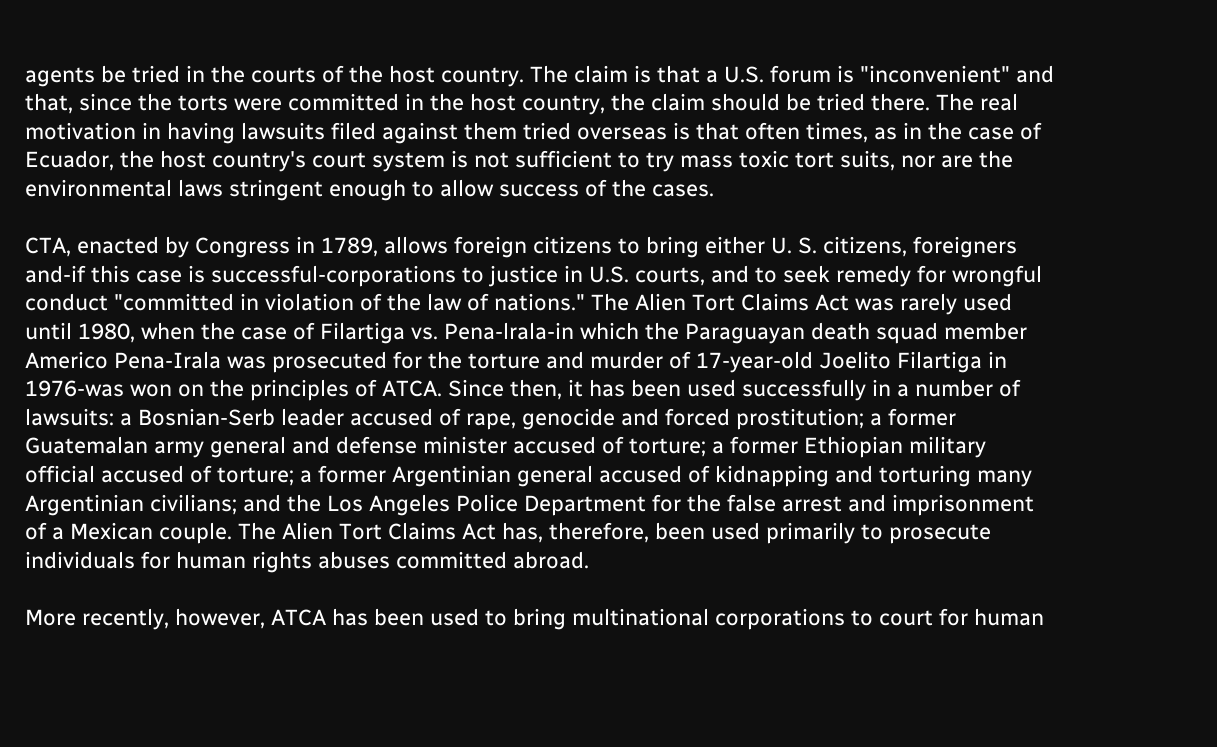agents be tried in the courts of the host country. The claim is that a U.S. forum is "inconvenient" and that, since the torts were committed in the host country, the claim should be tried there. The real motivation in having lawsuits filed against them tried overseas is that often times, as in the case of Ecuador, the host country's court system is not sufficient to try mass toxic tort suits, nor are the environmental laws stringent enough to allow success of the cases.

CTA, enacted by Congress in 1789, allows foreign citizens to bring either U. S. citizens, foreigners and-if this case is successful-corporations to justice in U.S. courts, and to seek remedy for wrongful conduct "committed in violation of the law of nations." The Alien Tort Claims Act was rarely used until 1980, when the case of Filartiga vs. Pena-lrala-in which the Paraguayan death squad member Americo Pena-Irala was prosecuted for the torture and murder of 17-year-old Joelito Filartiga in 1976-was won on the principles of ATCA. Since then, it has been used successfully in a number of lawsuits: a Bosnian-Serb leader accused of rape, genocide and forced prostitution; a former Guatemalan army general and defense minister accused of torture; a former Ethiopian military official accused of torture; a former Argentinian general accused of kidnapping and torturing many Argentinian civilians; and the Los Angeles Police Department for the false arrest and imprisonment of a Mexican couple. The Alien Tort Claims Act has, therefore, been used primarily to prosecute individuals for human rights abuses committed abroad.

More recently, however, ATCA has been used to bring multinational corporations to court for human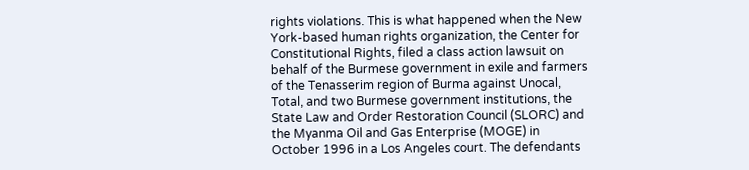rights violations. This is what happened when the New York-based human rights organization, the Center for Constitutional Rights, filed a class action lawsuit on behalf of the Burmese government in exile and farmers of the Tenasserim region of Burma against Unocal, Total, and two Burmese government institutions, the State Law and Order Restoration Council (SLORC) and the Myanma Oil and Gas Enterprise (MOGE) in October 1996 in a Los Angeles court. The defendants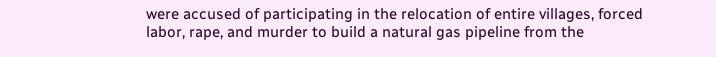were accused of participating in the relocation of entire villages, forced labor, rape, and murder to build a natural gas pipeline from the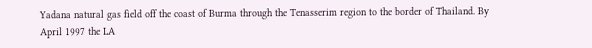Yadana natural gas field off the coast of Burma through the Tenasserim region to the border of Thailand. By April 1997 the LA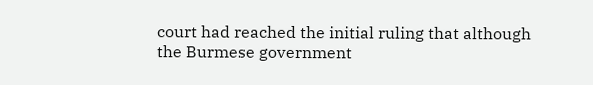court had reached the initial ruling that although the Burmese government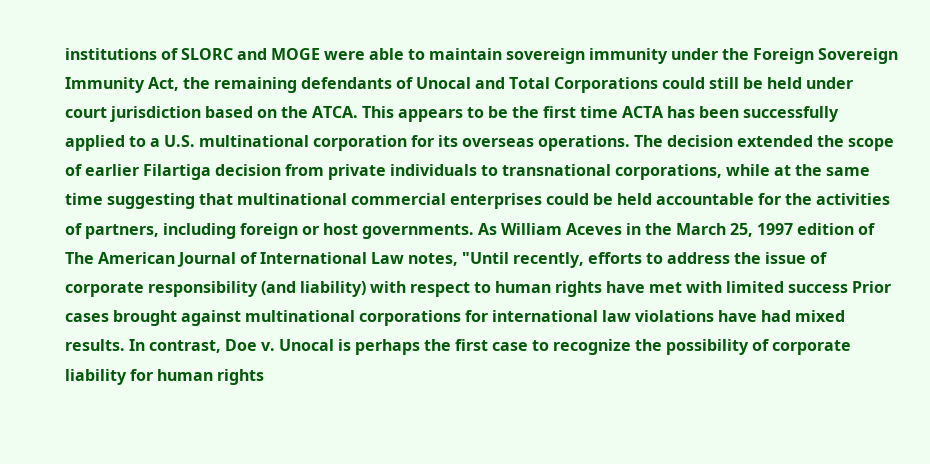institutions of SLORC and MOGE were able to maintain sovereign immunity under the Foreign Sovereign Immunity Act, the remaining defendants of Unocal and Total Corporations could still be held under court jurisdiction based on the ATCA. This appears to be the first time ACTA has been successfully applied to a U.S. multinational corporation for its overseas operations. The decision extended the scope of earlier Filartiga decision from private individuals to transnational corporations, while at the same time suggesting that multinational commercial enterprises could be held accountable for the activities of partners, including foreign or host governments. As William Aceves in the March 25, 1997 edition of The American Journal of International Law notes, "Until recently, efforts to address the issue of corporate responsibility (and liability) with respect to human rights have met with limited success Prior cases brought against multinational corporations for international law violations have had mixed results. In contrast, Doe v. Unocal is perhaps the first case to recognize the possibility of corporate liability for human rights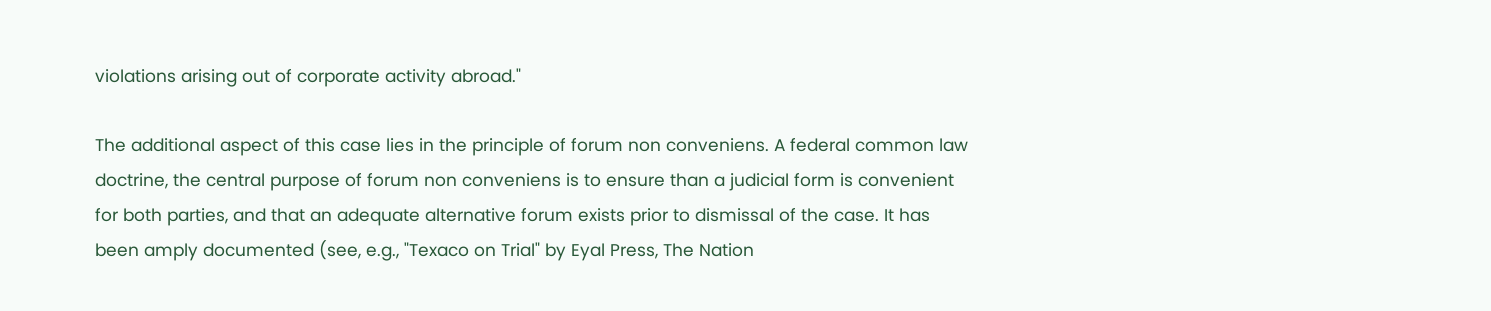violations arising out of corporate activity abroad."

The additional aspect of this case lies in the principle of forum non conveniens. A federal common law doctrine, the central purpose of forum non conveniens is to ensure than a judicial form is convenient for both parties, and that an adequate alternative forum exists prior to dismissal of the case. It has been amply documented (see, e.g., "Texaco on Trial" by Eyal Press, The Nation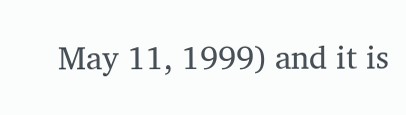May 11, 1999) and it is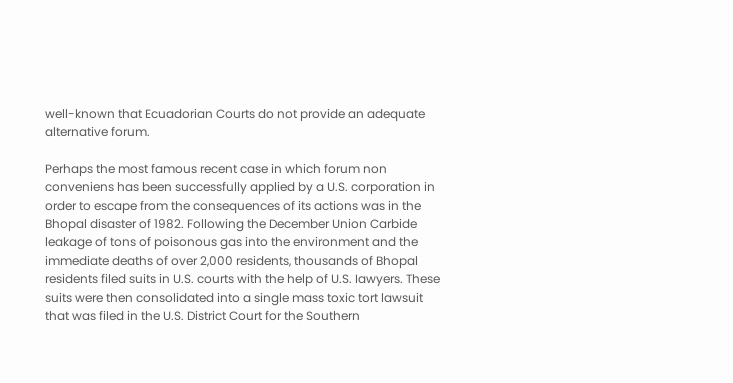well-known that Ecuadorian Courts do not provide an adequate alternative forum.

Perhaps the most famous recent case in which forum non conveniens has been successfully applied by a U.S. corporation in order to escape from the consequences of its actions was in the Bhopal disaster of 1982. Following the December Union Carbide leakage of tons of poisonous gas into the environment and the immediate deaths of over 2,000 residents, thousands of Bhopal residents filed suits in U.S. courts with the help of U.S. Iawyers. These suits were then consolidated into a single mass toxic tort lawsuit that was filed in the U.S. District Court for the Southern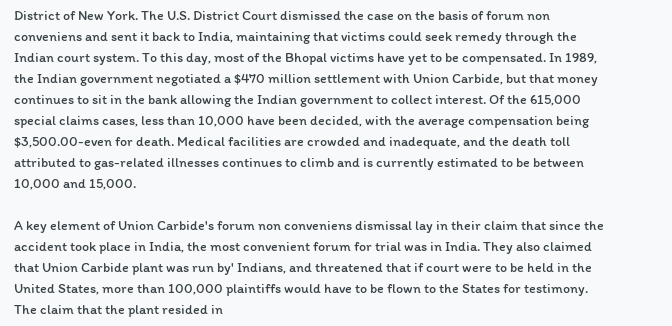District of New York. The U.S. District Court dismissed the case on the basis of forum non conveniens and sent it back to India, maintaining that victims could seek remedy through the Indian court system. To this day, most of the Bhopal victims have yet to be compensated. In 1989, the Indian government negotiated a $470 million settlement with Union Carbide, but that money continues to sit in the bank allowing the Indian government to collect interest. Of the 615,000 special claims cases, less than 10,000 have been decided, with the average compensation being $3,500.00-even for death. Medical facilities are crowded and inadequate, and the death toll attributed to gas-related illnesses continues to climb and is currently estimated to be between 10,000 and 15,000.

A key element of Union Carbide's forum non conveniens dismissal lay in their claim that since the accident took place in India, the most convenient forum for trial was in India. They also claimed that Union Carbide plant was run by' Indians, and threatened that if court were to be held in the United States, more than 100,000 plaintiffs would have to be flown to the States for testimony. The claim that the plant resided in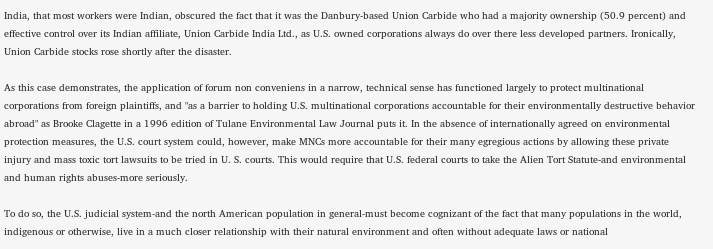India, that most workers were Indian, obscured the fact that it was the Danbury-based Union Carbide who had a majority ownership (50.9 percent) and effective control over its Indian affiliate, Union Carbide India Ltd., as U.S. owned corporations always do over there less developed partners. Ironically, Union Carbide stocks rose shortly after the disaster.

As this case demonstrates, the application of forum non conveniens in a narrow, technical sense has functioned largely to protect multinational corporations from foreign plaintiffs, and "as a barrier to holding U.S. multinational corporations accountable for their environmentally destructive behavior abroad" as Brooke Clagette in a 1996 edition of Tulane Environmental Law Journal puts it. In the absence of internationally agreed on environmental protection measures, the U.S. court system could, however, make MNCs more accountable for their many egregious actions by allowing these private injury and mass toxic tort lawsuits to be tried in U. S. courts. This would require that U.S. federal courts to take the Alien Tort Statute-and environmental and human rights abuses-more seriously.

To do so, the U.S. judicial system-and the north American population in general-must become cognizant of the fact that many populations in the world, indigenous or otherwise, live in a much closer relationship with their natural environment and often without adequate laws or national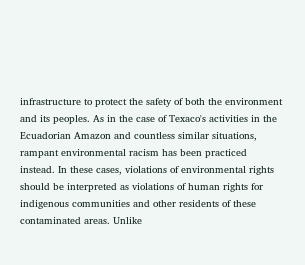infrastructure to protect the safety of both the environment and its peoples. As in the case of Texaco's activities in the Ecuadorian Amazon and countless similar situations, rampant environmental racism has been practiced instead. In these cases, violations of environmental rights should be interpreted as violations of human rights for indigenous communities and other residents of these contaminated areas. Unlike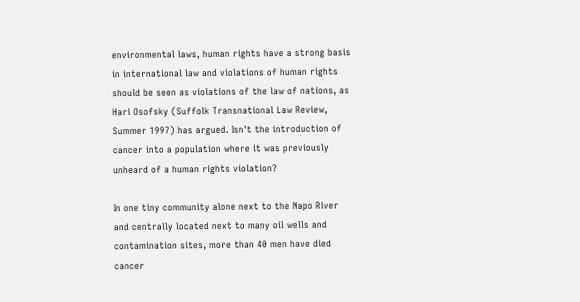environmental laws, human rights have a strong basis in international law and violations of human rights should be seen as violations of the law of nations, as Hari Osofsky (Suffolk Transnational Law Review, Summer 1997) has argued. Isn't the introduction of cancer into a population where it was previously unheard of a human rights violation?

In one tiny community alone next to the Napo River and centrally located next to many oil wells and contamination sites, more than 40 men have died cancer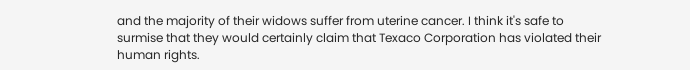and the majority of their widows suffer from uterine cancer. I think it's safe to surmise that they would certainly claim that Texaco Corporation has violated their human rights.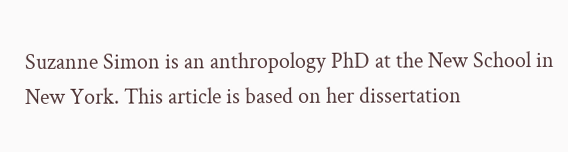Suzanne Simon is an anthropology PhD at the New School in New York. This article is based on her dissertation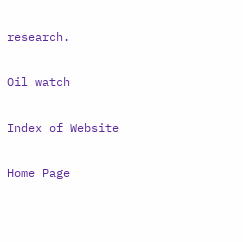research.

Oil watch

Index of Website

Home Page